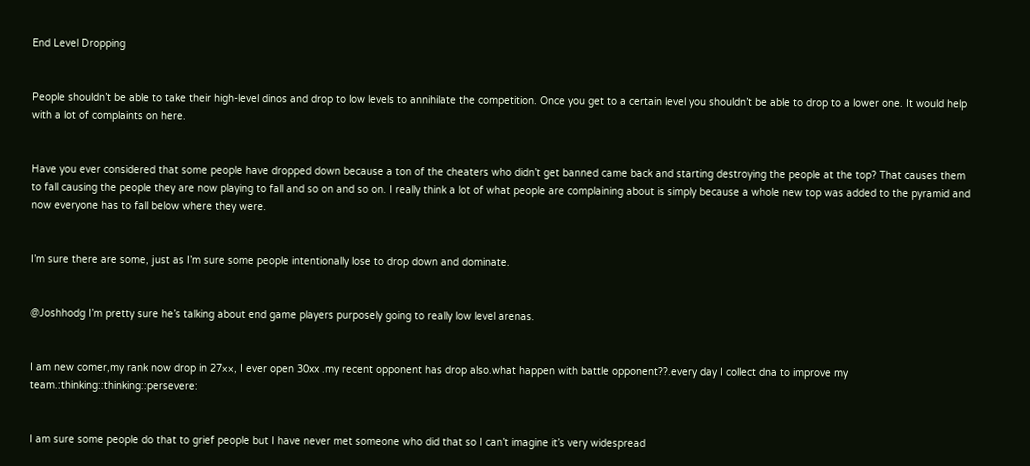End Level Dropping


People shouldn’t be able to take their high-level dinos and drop to low levels to annihilate the competition. Once you get to a certain level you shouldn’t be able to drop to a lower one. It would help with a lot of complaints on here.


Have you ever considered that some people have dropped down because a ton of the cheaters who didn’t get banned came back and starting destroying the people at the top? That causes them to fall causing the people they are now playing to fall and so on and so on. I really think a lot of what people are complaining about is simply because a whole new top was added to the pyramid and now everyone has to fall below where they were.


I’m sure there are some, just as I’m sure some people intentionally lose to drop down and dominate.


@Joshhodg I’m pretty sure he’s talking about end game players purposely going to really low level arenas.


I am new comer,my rank now drop in 27××, I ever open 30xx .my recent opponent has drop also.what happen with battle opponent??.every day I collect dna to improve my team.:thinking::thinking::persevere:


I am sure some people do that to grief people but I have never met someone who did that so I can’t imagine it’s very widespread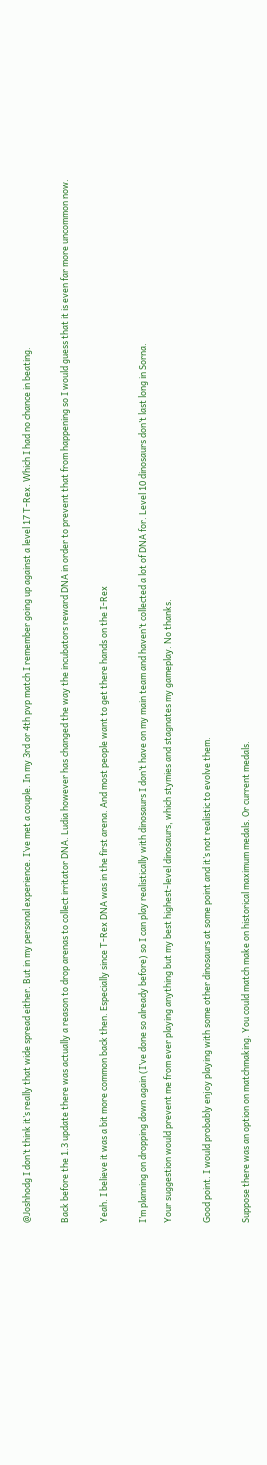@Joshhodg I don’t think it’s really that wide spread either. But in my personal experience. I’ve met a couple. In my 3rd or 4th pvp match I remember going up against a level 17 T-Rex. Which I had no chance in beating.


Back before the 1.3 update there was actually a reason to drop arenas to collect irritator DNA. Ludia however has changed the way the incubators reward DNA in order to prevent that from happening so I would guess that it is even far more uncommon now.


Yeah. I believe it was a bit more common back then. Especially since T-Rex DNA was in the first arena. And most people want to get there hands on the I-Rex


I’m planning on dropping down again (I’ve done so already before) so I can play realistically with dinosaurs I don’t have on my main team and haven’t collected a lot of DNA for. Level 10 dinosaurs don’t last long in Sorna.

Your suggestion would prevent me from ever playing anything but my best highest-level dinosaurs, which stymies and stagnates my gameplay. No thanks.


Good point. I would probably enjoy playing with some other dinosaurs at some point and it’s not realistic to evolve them.


Suppose there was an option on matchmaking. You could match make on historical maximum medals. Or current medals.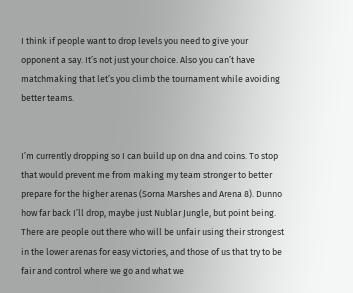I think if people want to drop levels you need to give your opponent a say. It’s not just your choice. Also you can’t have matchmaking that let’s you climb the tournament while avoiding better teams.


I’m currently dropping so I can build up on dna and coins. To stop that would prevent me from making my team stronger to better prepare for the higher arenas (Sorna Marshes and Arena 8). Dunno how far back I’ll drop, maybe just Nublar Jungle, but point being. There are people out there who will be unfair using their strongest in the lower arenas for easy victories, and those of us that try to be fair and control where we go and what we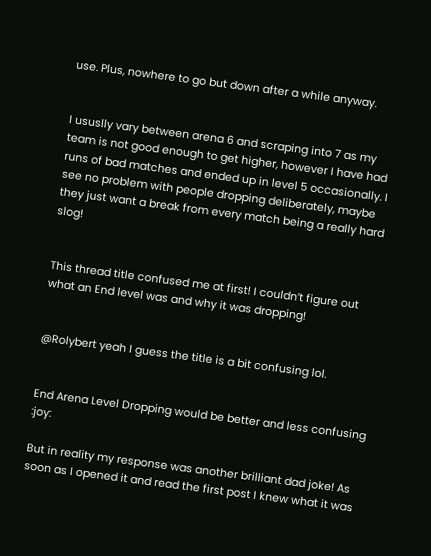use. Plus, nowhere to go but down after a while anyway.


I ususlly vary between arena 6 and scraping into 7 as my team is not good enough to get higher, however I have had runs of bad matches and ended up in level 5 occasionally. I see no problem with people dropping deliberately, maybe they just want a break from every match being a really hard slog!


This thread title confused me at first! I couldn’t figure out what an End level was and why it was dropping!


@Rolybert yeah I guess the title is a bit confusing lol.


End Arena Level Dropping would be better and less confusing :joy:

But in reality my response was another brilliant dad joke! As soon as I opened it and read the first post I knew what it was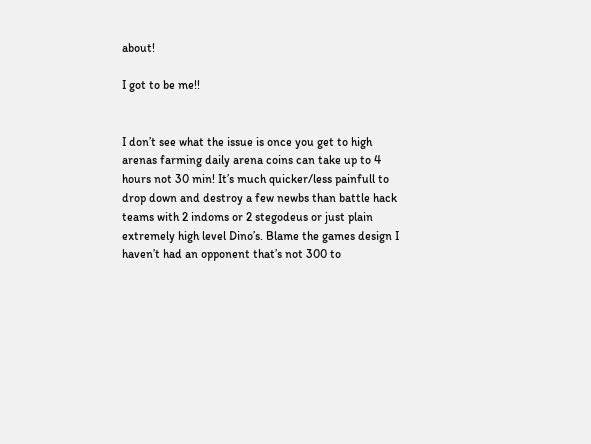about!

I got to be me!!


I don’t see what the issue is once you get to high arenas farming daily arena coins can take up to 4 hours not 30 min! It’s much quicker/less painfull to drop down and destroy a few newbs than battle hack teams with 2 indoms or 2 stegodeus or just plain extremely high level Dino’s. Blame the games design I haven’t had an opponent that’s not 300 to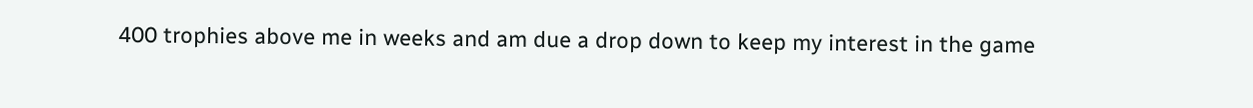400 trophies above me in weeks and am due a drop down to keep my interest in the game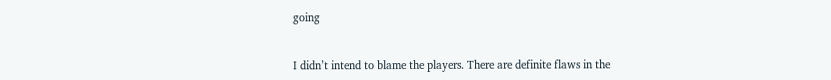going


I didn’t intend to blame the players. There are definite flaws in the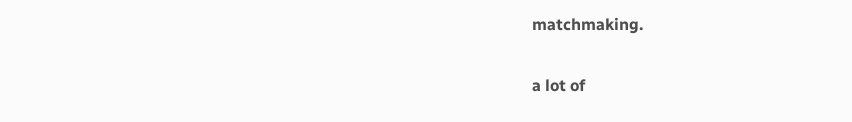matchmaking.


a lot of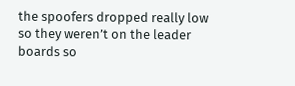the spoofers dropped really low so they weren’t on the leader boards so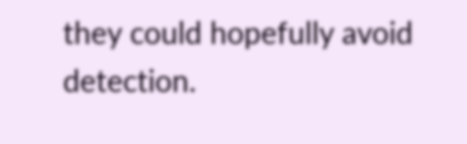they could hopefully avoid detection.